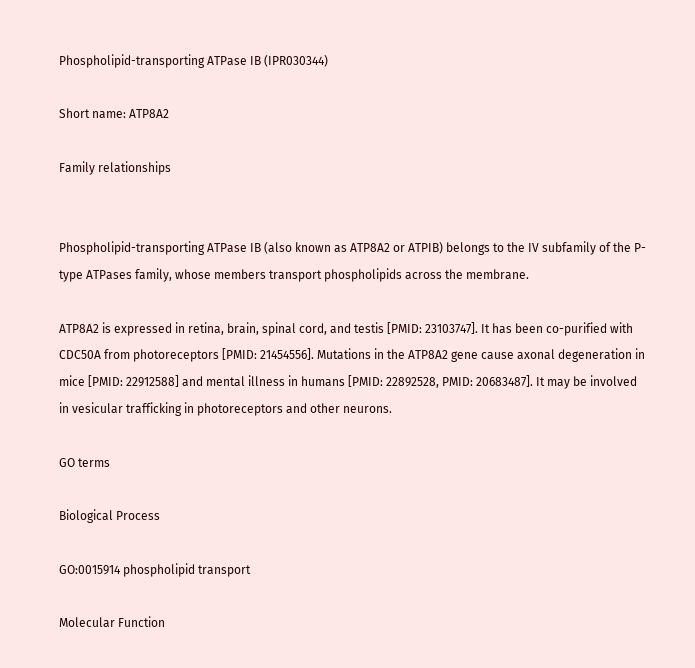Phospholipid-transporting ATPase IB (IPR030344)

Short name: ATP8A2

Family relationships


Phospholipid-transporting ATPase IB (also known as ATP8A2 or ATPIB) belongs to the IV subfamily of the P-type ATPases family, whose members transport phospholipids across the membrane.

ATP8A2 is expressed in retina, brain, spinal cord, and testis [PMID: 23103747]. It has been co-purified with CDC50A from photoreceptors [PMID: 21454556]. Mutations in the ATP8A2 gene cause axonal degeneration in mice [PMID: 22912588] and mental illness in humans [PMID: 22892528, PMID: 20683487]. It may be involved in vesicular trafficking in photoreceptors and other neurons.

GO terms

Biological Process

GO:0015914 phospholipid transport

Molecular Function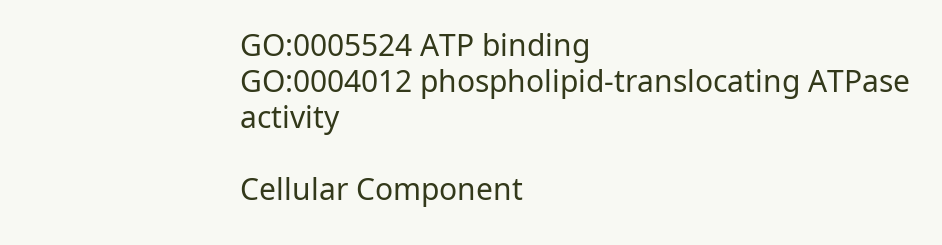GO:0005524 ATP binding
GO:0004012 phospholipid-translocating ATPase activity

Cellular Component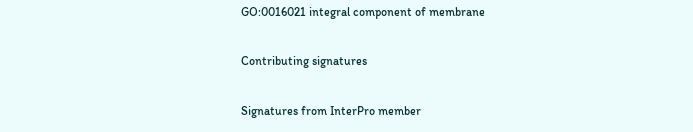GO:0016021 integral component of membrane

Contributing signatures

Signatures from InterPro member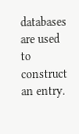databases are used to construct an entry.